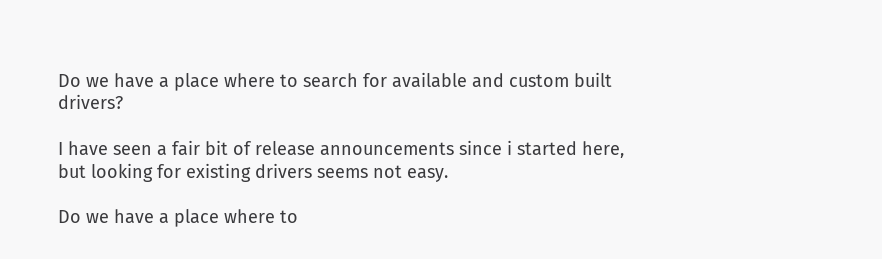Do we have a place where to search for available and custom built drivers?

I have seen a fair bit of release announcements since i started here, but looking for existing drivers seems not easy.

Do we have a place where to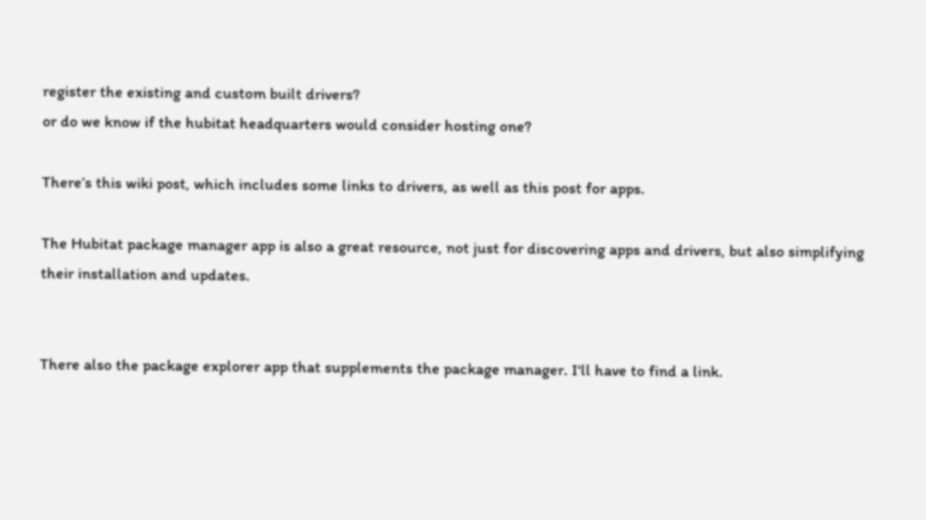register the existing and custom built drivers?
or do we know if the hubitat headquarters would consider hosting one?

There’s this wiki post, which includes some links to drivers, as well as this post for apps.

The Hubitat package manager app is also a great resource, not just for discovering apps and drivers, but also simplifying their installation and updates.


There also the package explorer app that supplements the package manager. I'll have to find a link.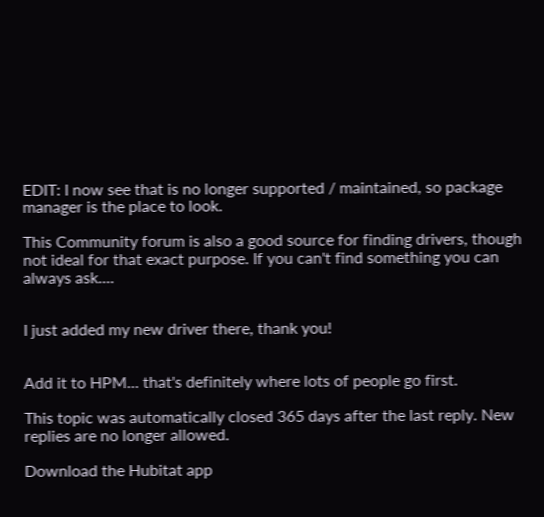EDIT: I now see that is no longer supported / maintained, so package manager is the place to look.

This Community forum is also a good source for finding drivers, though not ideal for that exact purpose. If you can't find something you can always ask....


I just added my new driver there, thank you!


Add it to HPM... that's definitely where lots of people go first.

This topic was automatically closed 365 days after the last reply. New replies are no longer allowed.

Download the Hubitat app